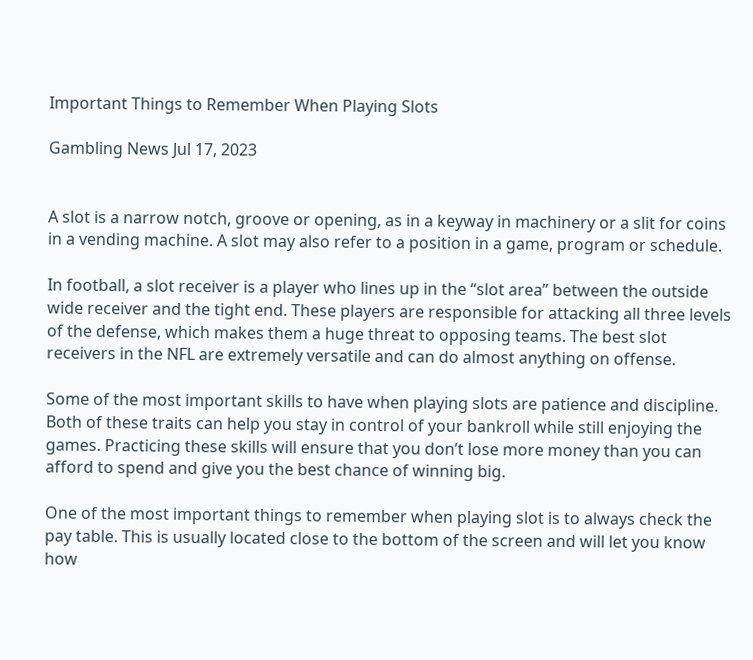Important Things to Remember When Playing Slots

Gambling News Jul 17, 2023


A slot is a narrow notch, groove or opening, as in a keyway in machinery or a slit for coins in a vending machine. A slot may also refer to a position in a game, program or schedule.

In football, a slot receiver is a player who lines up in the “slot area” between the outside wide receiver and the tight end. These players are responsible for attacking all three levels of the defense, which makes them a huge threat to opposing teams. The best slot receivers in the NFL are extremely versatile and can do almost anything on offense.

Some of the most important skills to have when playing slots are patience and discipline. Both of these traits can help you stay in control of your bankroll while still enjoying the games. Practicing these skills will ensure that you don’t lose more money than you can afford to spend and give you the best chance of winning big.

One of the most important things to remember when playing slot is to always check the pay table. This is usually located close to the bottom of the screen and will let you know how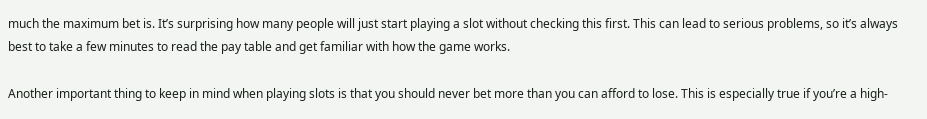much the maximum bet is. It’s surprising how many people will just start playing a slot without checking this first. This can lead to serious problems, so it’s always best to take a few minutes to read the pay table and get familiar with how the game works.

Another important thing to keep in mind when playing slots is that you should never bet more than you can afford to lose. This is especially true if you’re a high-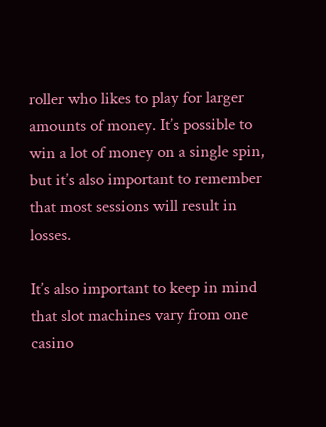roller who likes to play for larger amounts of money. It’s possible to win a lot of money on a single spin, but it’s also important to remember that most sessions will result in losses.

It’s also important to keep in mind that slot machines vary from one casino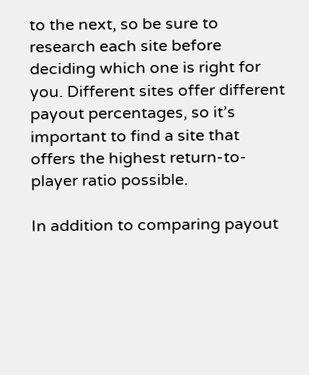to the next, so be sure to research each site before deciding which one is right for you. Different sites offer different payout percentages, so it’s important to find a site that offers the highest return-to-player ratio possible.

In addition to comparing payout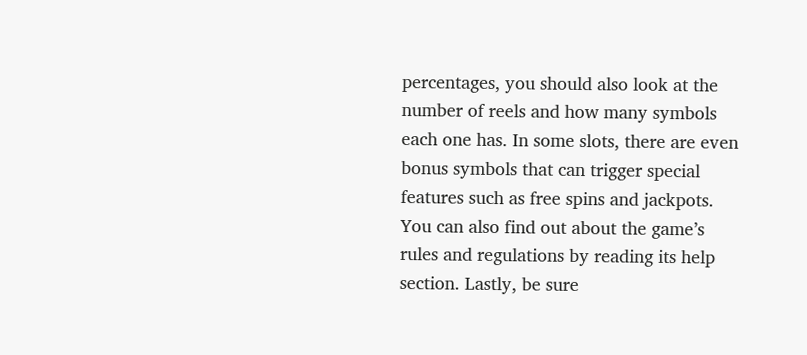percentages, you should also look at the number of reels and how many symbols each one has. In some slots, there are even bonus symbols that can trigger special features such as free spins and jackpots. You can also find out about the game’s rules and regulations by reading its help section. Lastly, be sure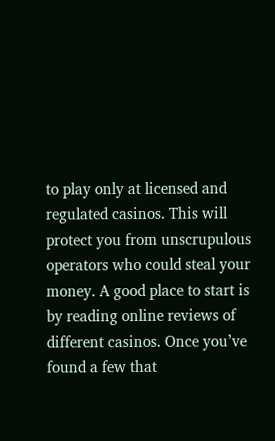to play only at licensed and regulated casinos. This will protect you from unscrupulous operators who could steal your money. A good place to start is by reading online reviews of different casinos. Once you’ve found a few that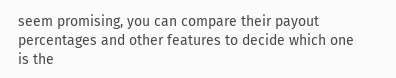seem promising, you can compare their payout percentages and other features to decide which one is the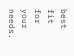best fit for your needs.